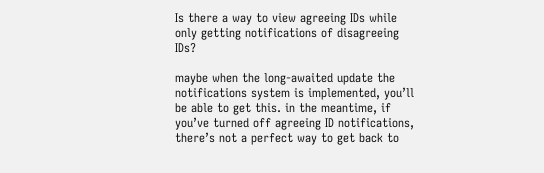Is there a way to view agreeing IDs while only getting notifications of disagreeing IDs?

maybe when the long-awaited update the notifications system is implemented, you’ll be able to get this. in the meantime, if you’ve turned off agreeing ID notifications, there’s not a perfect way to get back to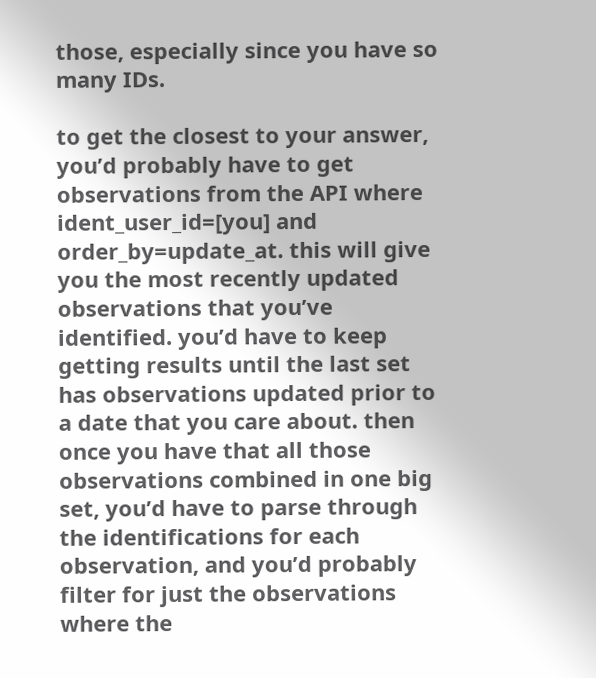those, especially since you have so many IDs.

to get the closest to your answer, you’d probably have to get observations from the API where ident_user_id=[you] and order_by=update_at. this will give you the most recently updated observations that you’ve identified. you’d have to keep getting results until the last set has observations updated prior to a date that you care about. then once you have that all those observations combined in one big set, you’d have to parse through the identifications for each observation, and you’d probably filter for just the observations where the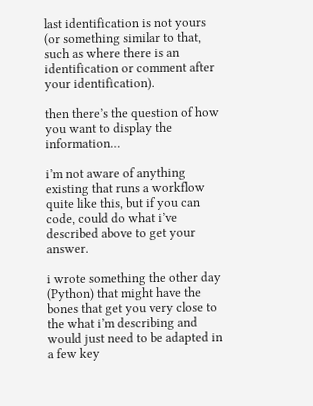last identification is not yours (or something similar to that, such as where there is an identification or comment after your identification).

then there’s the question of how you want to display the information…

i’m not aware of anything existing that runs a workflow quite like this, but if you can code, could do what i’ve described above to get your answer.

i wrote something the other day (Python) that might have the bones that get you very close to the what i’m describing and would just need to be adapted in a few key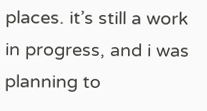places. it’s still a work in progress, and i was planning to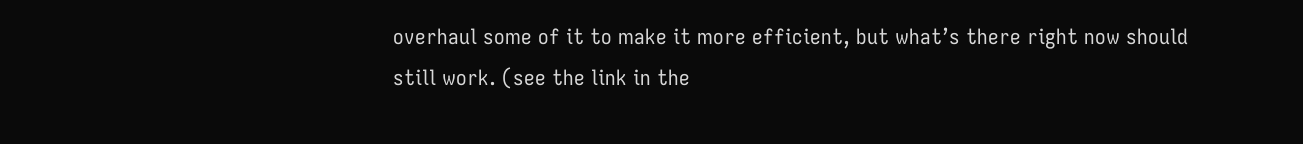overhaul some of it to make it more efficient, but what’s there right now should still work. (see the link in the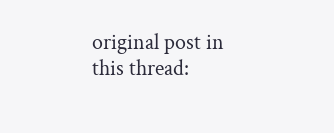original post in this thread: